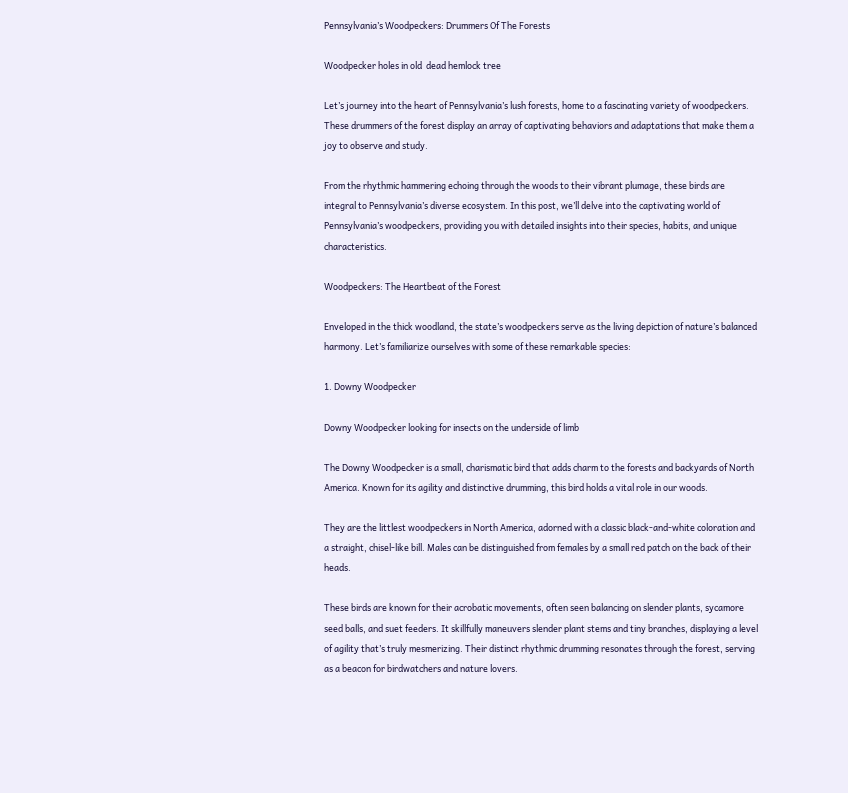Pennsylvania’s Woodpeckers: Drummers Of The Forests

Woodpecker holes in old  dead hemlock tree

Let’s journey into the heart of Pennsylvania’s lush forests, home to a fascinating variety of woodpeckers. These drummers of the forest display an array of captivating behaviors and adaptations that make them a joy to observe and study.

From the rhythmic hammering echoing through the woods to their vibrant plumage, these birds are integral to Pennsylvania’s diverse ecosystem. In this post, we’ll delve into the captivating world of Pennsylvania’s woodpeckers, providing you with detailed insights into their species, habits, and unique characteristics.

Woodpeckers: The Heartbeat of the Forest

Enveloped in the thick woodland, the state’s woodpeckers serve as the living depiction of nature’s balanced harmony. Let’s familiarize ourselves with some of these remarkable species:

1. Downy Woodpecker

Downy Woodpecker looking for insects on the underside of limb

The Downy Woodpecker is a small, charismatic bird that adds charm to the forests and backyards of North America. Known for its agility and distinctive drumming, this bird holds a vital role in our woods.

They are the littlest woodpeckers in North America, adorned with a classic black-and-white coloration and a straight, chisel-like bill. Males can be distinguished from females by a small red patch on the back of their heads.

These birds are known for their acrobatic movements, often seen balancing on slender plants, sycamore seed balls, and suet feeders. It skillfully maneuvers slender plant stems and tiny branches, displaying a level of agility that’s truly mesmerizing. Their distinct rhythmic drumming resonates through the forest, serving as a beacon for birdwatchers and nature lovers.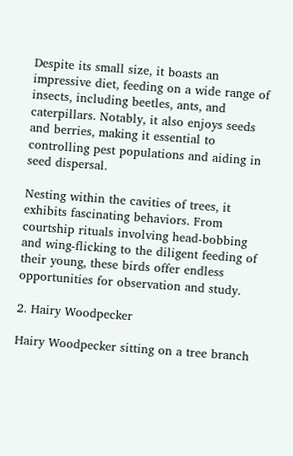Despite its small size, it boasts an impressive diet, feeding on a wide range of insects, including beetles, ants, and caterpillars. Notably, it also enjoys seeds and berries, making it essential to controlling pest populations and aiding in seed dispersal.

Nesting within the cavities of trees, it exhibits fascinating behaviors. From courtship rituals involving head-bobbing and wing-flicking to the diligent feeding of their young, these birds offer endless opportunities for observation and study.

2. Hairy Woodpecker

Hairy Woodpecker sitting on a tree branch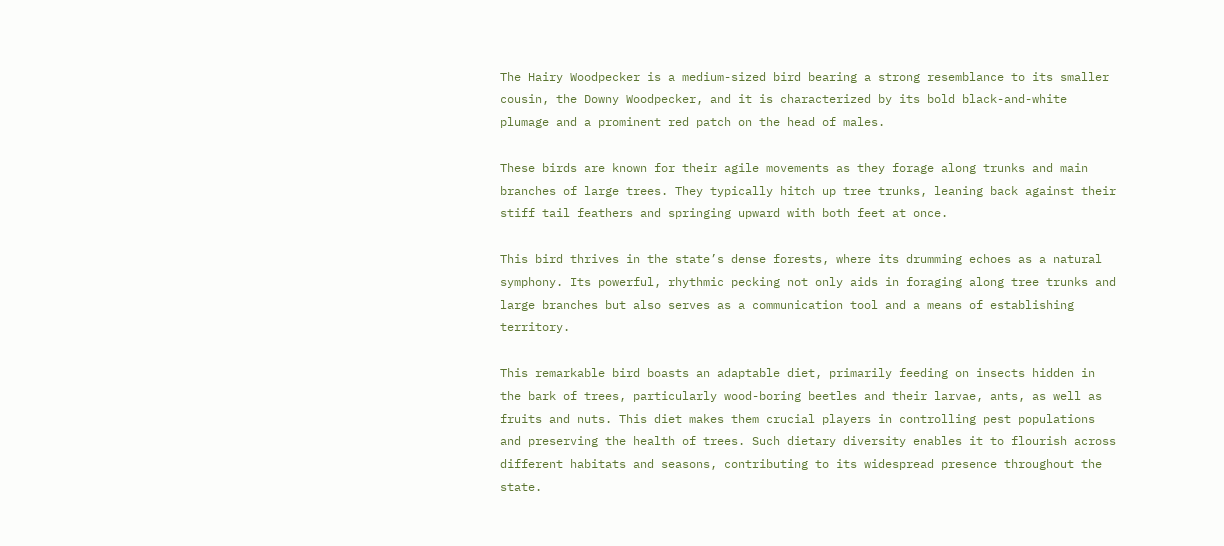The Hairy Woodpecker is a medium-sized bird bearing a strong resemblance to its smaller cousin, the Downy Woodpecker, and it is characterized by its bold black-and-white plumage and a prominent red patch on the head of males.

These birds are known for their agile movements as they forage along trunks and main branches of large trees. They typically hitch up tree trunks, leaning back against their stiff tail feathers and springing upward with both feet at once.

This bird thrives in the state’s dense forests, where its drumming echoes as a natural symphony. Its powerful, rhythmic pecking not only aids in foraging along tree trunks and large branches but also serves as a communication tool and a means of establishing territory.

This remarkable bird boasts an adaptable diet, primarily feeding on insects hidden in the bark of trees, particularly wood-boring beetles and their larvae, ants, as well as fruits and nuts. This diet makes them crucial players in controlling pest populations and preserving the health of trees. Such dietary diversity enables it to flourish across different habitats and seasons, contributing to its widespread presence throughout the state.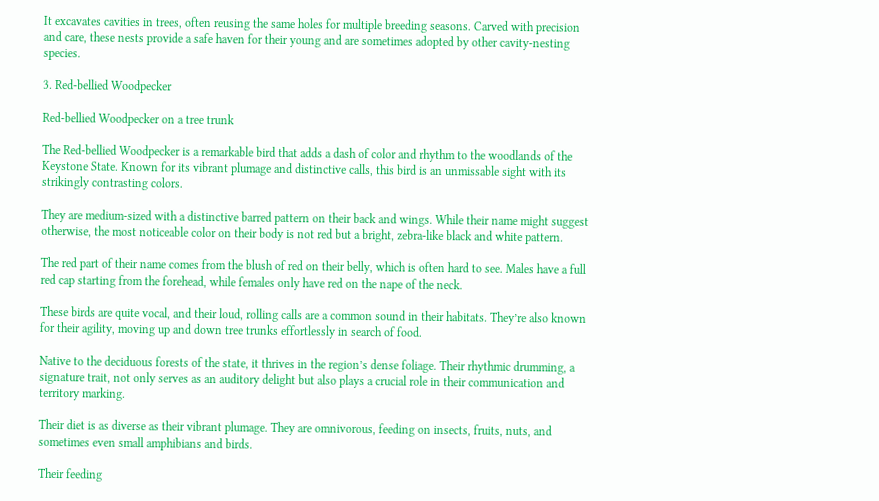It excavates cavities in trees, often reusing the same holes for multiple breeding seasons. Carved with precision and care, these nests provide a safe haven for their young and are sometimes adopted by other cavity-nesting species.

3. Red-bellied Woodpecker

Red-bellied Woodpecker on a tree trunk

The Red-bellied Woodpecker is a remarkable bird that adds a dash of color and rhythm to the woodlands of the Keystone State. Known for its vibrant plumage and distinctive calls, this bird is an unmissable sight with its strikingly contrasting colors.

They are medium-sized with a distinctive barred pattern on their back and wings. While their name might suggest otherwise, the most noticeable color on their body is not red but a bright, zebra-like black and white pattern.

The red part of their name comes from the blush of red on their belly, which is often hard to see. Males have a full red cap starting from the forehead, while females only have red on the nape of the neck.

These birds are quite vocal, and their loud, rolling calls are a common sound in their habitats. They’re also known for their agility, moving up and down tree trunks effortlessly in search of food.

Native to the deciduous forests of the state, it thrives in the region’s dense foliage. Their rhythmic drumming, a signature trait, not only serves as an auditory delight but also plays a crucial role in their communication and territory marking.

Their diet is as diverse as their vibrant plumage. They are omnivorous, feeding on insects, fruits, nuts, and sometimes even small amphibians and birds.

Their feeding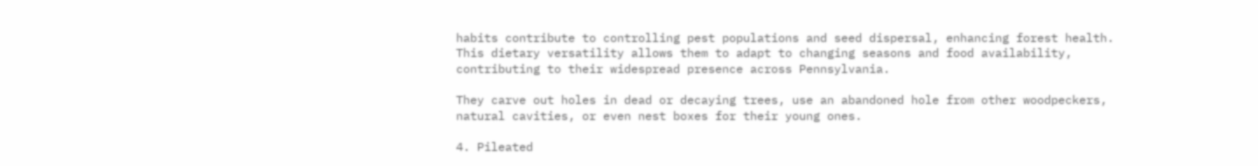habits contribute to controlling pest populations and seed dispersal, enhancing forest health. This dietary versatility allows them to adapt to changing seasons and food availability, contributing to their widespread presence across Pennsylvania.

They carve out holes in dead or decaying trees, use an abandoned hole from other woodpeckers, natural cavities, or even nest boxes for their young ones.

4. Pileated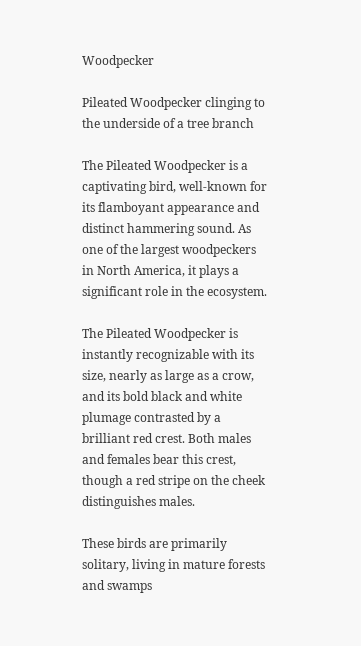Woodpecker

Pileated Woodpecker clinging to the underside of a tree branch

The Pileated Woodpecker is a captivating bird, well-known for its flamboyant appearance and distinct hammering sound. As one of the largest woodpeckers in North America, it plays a significant role in the ecosystem.

The Pileated Woodpecker is instantly recognizable with its size, nearly as large as a crow, and its bold black and white plumage contrasted by a brilliant red crest. Both males and females bear this crest, though a red stripe on the cheek distinguishes males.

These birds are primarily solitary, living in mature forests and swamps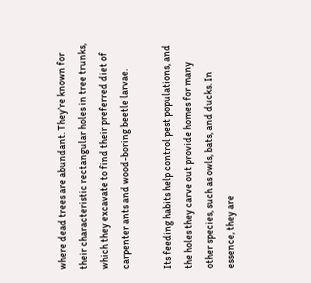where dead trees are abundant. They’re known for their characteristic rectangular holes in tree trunks, which they excavate to find their preferred diet of carpenter ants and wood-boring beetle larvae.

Its feeding habits help control pest populations, and the holes they carve out provide homes for many other species, such as owls, bats, and ducks. In essence, they are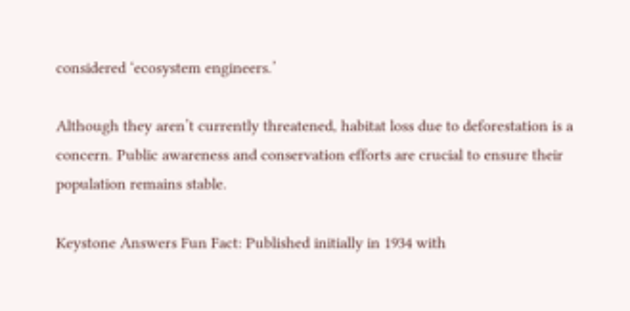considered ‘ecosystem engineers.’

Although they aren’t currently threatened, habitat loss due to deforestation is a concern. Public awareness and conservation efforts are crucial to ensure their population remains stable.

Keystone Answers Fun Fact: Published initially in 1934 with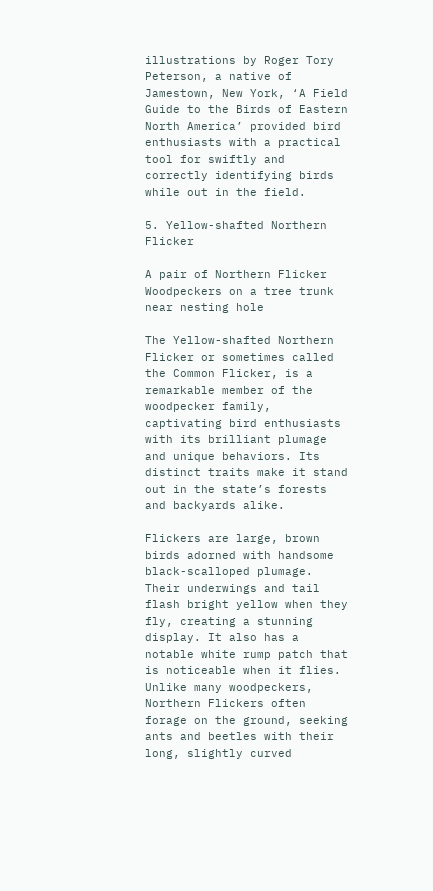illustrations by Roger Tory Peterson, a native of Jamestown, New York, ‘A Field Guide to the Birds of Eastern North America’ provided bird enthusiasts with a practical tool for swiftly and correctly identifying birds while out in the field.

5. Yellow-shafted Northern Flicker

A pair of Northern Flicker Woodpeckers on a tree trunk near nesting hole

The Yellow-shafted Northern Flicker or sometimes called the Common Flicker, is a remarkable member of the woodpecker family, captivating bird enthusiasts with its brilliant plumage and unique behaviors. Its distinct traits make it stand out in the state’s forests and backyards alike.

Flickers are large, brown birds adorned with handsome black-scalloped plumage. Their underwings and tail flash bright yellow when they fly, creating a stunning display. It also has a notable white rump patch that is noticeable when it flies. Unlike many woodpeckers, Northern Flickers often forage on the ground, seeking ants and beetles with their long, slightly curved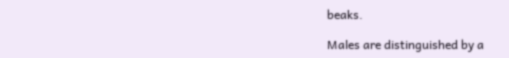beaks.

Males are distinguished by a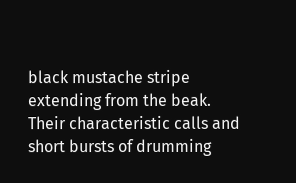black mustache stripe extending from the beak. Their characteristic calls and short bursts of drumming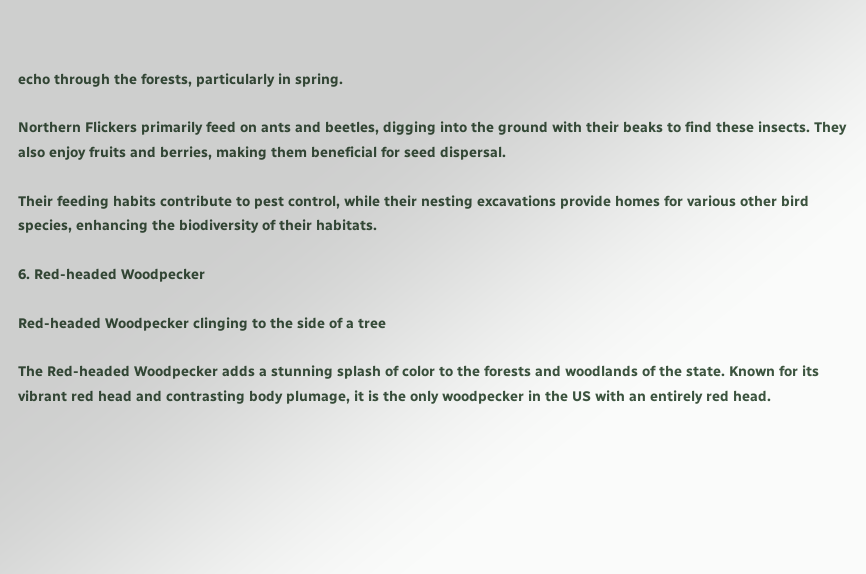echo through the forests, particularly in spring.

Northern Flickers primarily feed on ants and beetles, digging into the ground with their beaks to find these insects. They also enjoy fruits and berries, making them beneficial for seed dispersal.

Their feeding habits contribute to pest control, while their nesting excavations provide homes for various other bird species, enhancing the biodiversity of their habitats.

6. Red-headed Woodpecker

Red-headed Woodpecker clinging to the side of a tree

The Red-headed Woodpecker adds a stunning splash of color to the forests and woodlands of the state. Known for its vibrant red head and contrasting body plumage, it is the only woodpecker in the US with an entirely red head.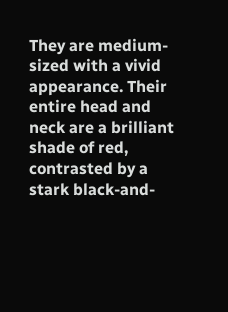They are medium-sized with a vivid appearance. Their entire head and neck are a brilliant shade of red, contrasted by a stark black-and-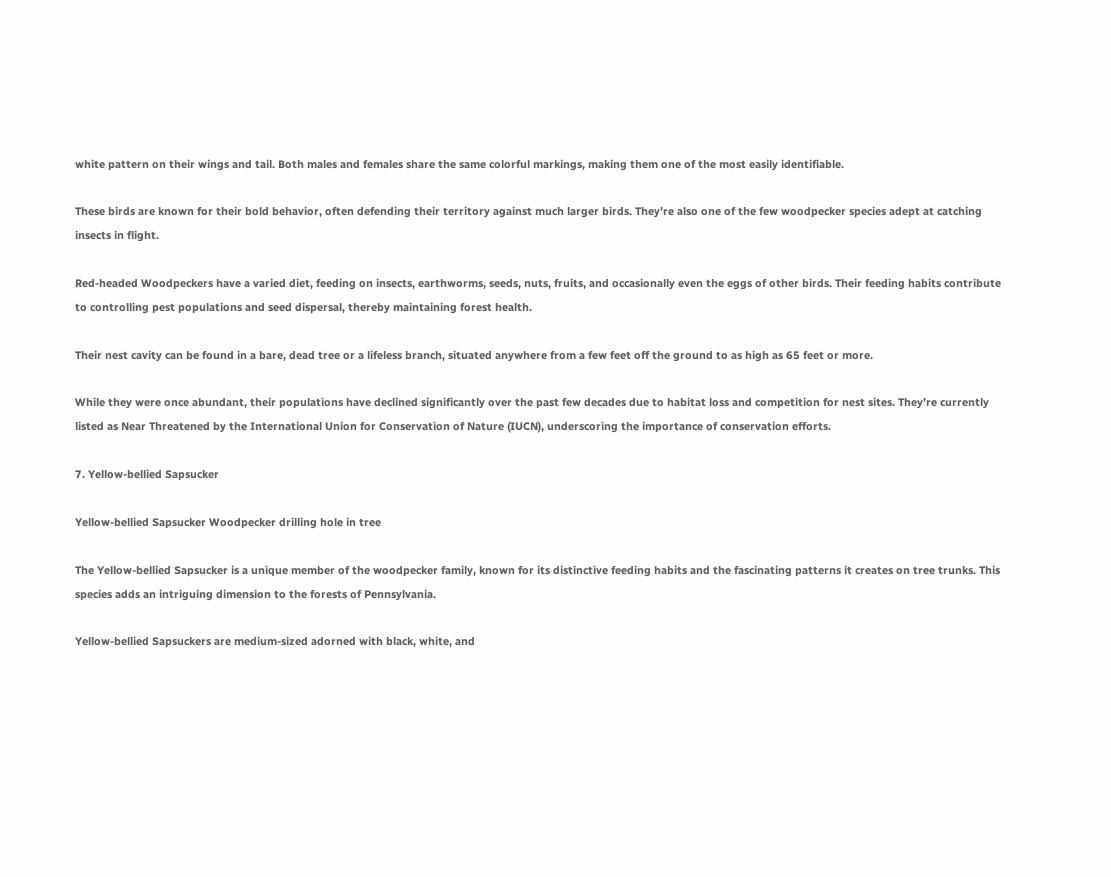white pattern on their wings and tail. Both males and females share the same colorful markings, making them one of the most easily identifiable.

These birds are known for their bold behavior, often defending their territory against much larger birds. They’re also one of the few woodpecker species adept at catching insects in flight.

Red-headed Woodpeckers have a varied diet, feeding on insects, earthworms, seeds, nuts, fruits, and occasionally even the eggs of other birds. Their feeding habits contribute to controlling pest populations and seed dispersal, thereby maintaining forest health.

Their nest cavity can be found in a bare, dead tree or a lifeless branch, situated anywhere from a few feet off the ground to as high as 65 feet or more.

While they were once abundant, their populations have declined significantly over the past few decades due to habitat loss and competition for nest sites. They’re currently listed as Near Threatened by the International Union for Conservation of Nature (IUCN), underscoring the importance of conservation efforts.

7. Yellow-bellied Sapsucker

Yellow-bellied Sapsucker Woodpecker drilling hole in tree

The Yellow-bellied Sapsucker is a unique member of the woodpecker family, known for its distinctive feeding habits and the fascinating patterns it creates on tree trunks. This species adds an intriguing dimension to the forests of Pennsylvania.

Yellow-bellied Sapsuckers are medium-sized adorned with black, white, and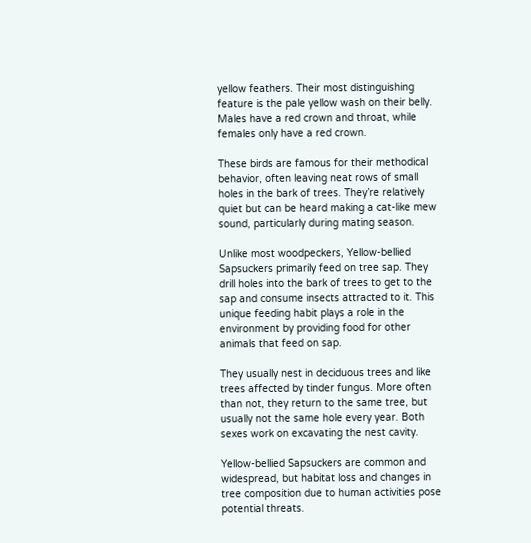yellow feathers. Their most distinguishing feature is the pale yellow wash on their belly. Males have a red crown and throat, while females only have a red crown.

These birds are famous for their methodical behavior, often leaving neat rows of small holes in the bark of trees. They’re relatively quiet but can be heard making a cat-like mew sound, particularly during mating season.

Unlike most woodpeckers, Yellow-bellied Sapsuckers primarily feed on tree sap. They drill holes into the bark of trees to get to the sap and consume insects attracted to it. This unique feeding habit plays a role in the environment by providing food for other animals that feed on sap.

They usually nest in deciduous trees and like trees affected by tinder fungus. More often than not, they return to the same tree, but usually not the same hole every year. Both sexes work on excavating the nest cavity.

Yellow-bellied Sapsuckers are common and widespread, but habitat loss and changes in tree composition due to human activities pose potential threats.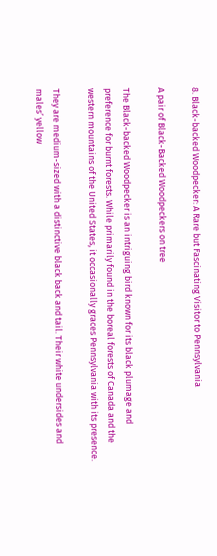8. Black-backed Woodpecker: A Rare but Fascinating Visitor to Pennsylvania

A pair of Black-Backed Woodpeckers on tree

The Black-backed Woodpecker is an intriguing bird known for its black plumage and preference for burnt forests. While primarily found in the boreal forests of Canada and the western mountains of the United States, it occasionally graces Pennsylvania with its presence.

They are medium-sized with a distinctive black back and tail. Their white undersides and males’ yellow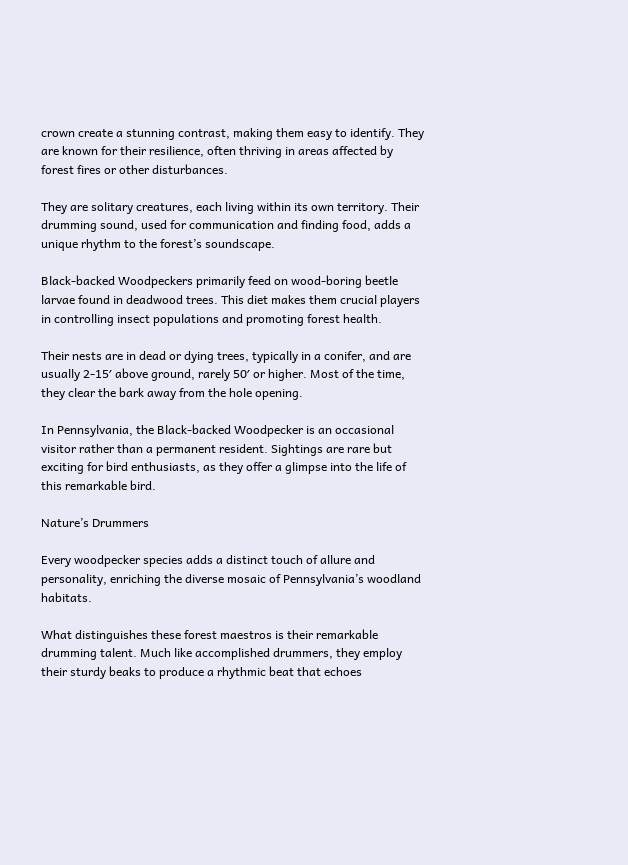crown create a stunning contrast, making them easy to identify. They are known for their resilience, often thriving in areas affected by forest fires or other disturbances.

They are solitary creatures, each living within its own territory. Their drumming sound, used for communication and finding food, adds a unique rhythm to the forest’s soundscape.

Black-backed Woodpeckers primarily feed on wood-boring beetle larvae found in deadwood trees. This diet makes them crucial players in controlling insect populations and promoting forest health.

Their nests are in dead or dying trees, typically in a conifer, and are usually 2-15′ above ground, rarely 50′ or higher. Most of the time, they clear the bark away from the hole opening.

In Pennsylvania, the Black-backed Woodpecker is an occasional visitor rather than a permanent resident. Sightings are rare but exciting for bird enthusiasts, as they offer a glimpse into the life of this remarkable bird.

Nature’s Drummers

Every woodpecker species adds a distinct touch of allure and personality, enriching the diverse mosaic of Pennsylvania’s woodland habitats.

What distinguishes these forest maestros is their remarkable drumming talent. Much like accomplished drummers, they employ their sturdy beaks to produce a rhythmic beat that echoes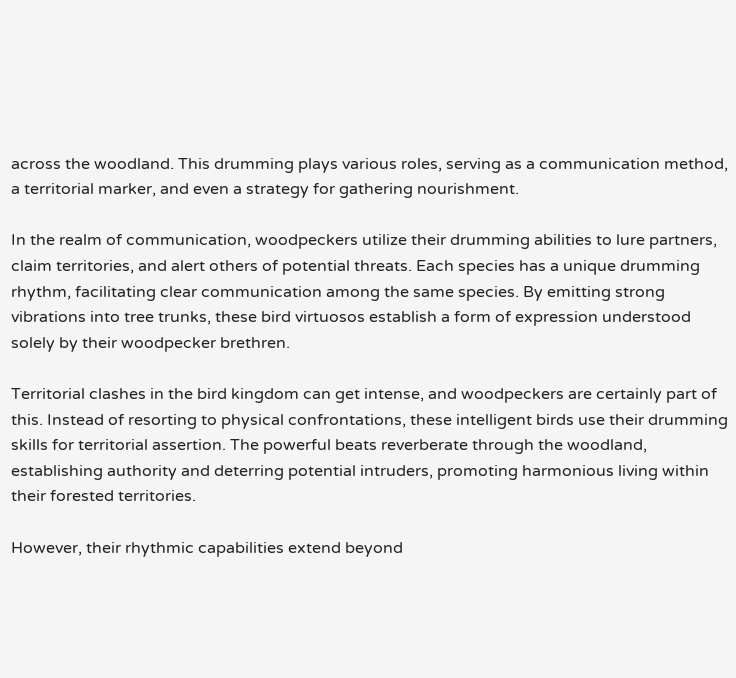across the woodland. This drumming plays various roles, serving as a communication method, a territorial marker, and even a strategy for gathering nourishment.

In the realm of communication, woodpeckers utilize their drumming abilities to lure partners, claim territories, and alert others of potential threats. Each species has a unique drumming rhythm, facilitating clear communication among the same species. By emitting strong vibrations into tree trunks, these bird virtuosos establish a form of expression understood solely by their woodpecker brethren.

Territorial clashes in the bird kingdom can get intense, and woodpeckers are certainly part of this. Instead of resorting to physical confrontations, these intelligent birds use their drumming skills for territorial assertion. The powerful beats reverberate through the woodland, establishing authority and deterring potential intruders, promoting harmonious living within their forested territories.

However, their rhythmic capabilities extend beyond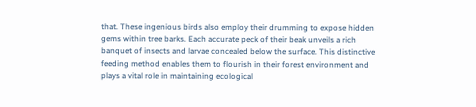that. These ingenious birds also employ their drumming to expose hidden gems within tree barks. Each accurate peck of their beak unveils a rich banquet of insects and larvae concealed below the surface. This distinctive feeding method enables them to flourish in their forest environment and plays a vital role in maintaining ecological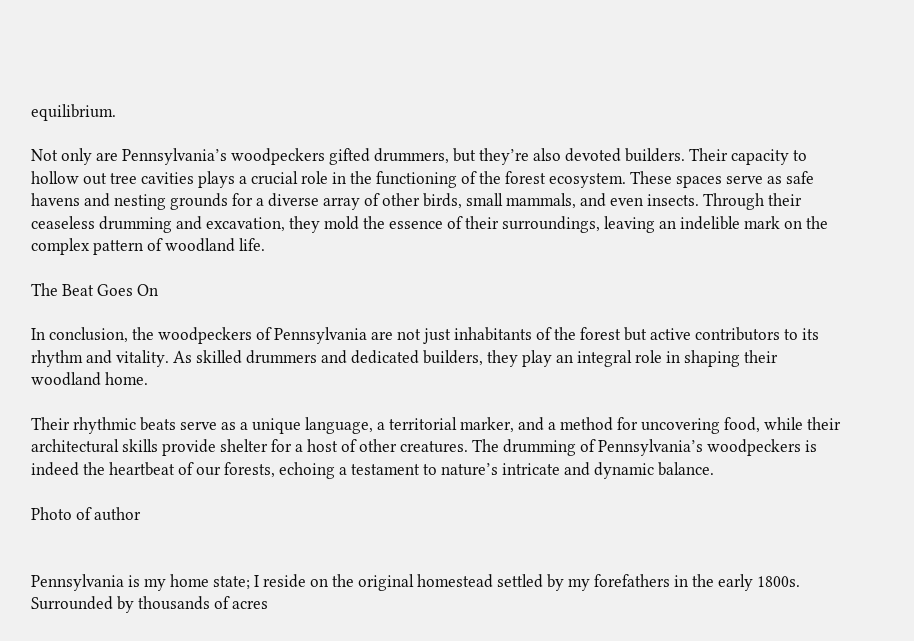equilibrium.

Not only are Pennsylvania’s woodpeckers gifted drummers, but they’re also devoted builders. Their capacity to hollow out tree cavities plays a crucial role in the functioning of the forest ecosystem. These spaces serve as safe havens and nesting grounds for a diverse array of other birds, small mammals, and even insects. Through their ceaseless drumming and excavation, they mold the essence of their surroundings, leaving an indelible mark on the complex pattern of woodland life.

The Beat Goes On

In conclusion, the woodpeckers of Pennsylvania are not just inhabitants of the forest but active contributors to its rhythm and vitality. As skilled drummers and dedicated builders, they play an integral role in shaping their woodland home.

Their rhythmic beats serve as a unique language, a territorial marker, and a method for uncovering food, while their architectural skills provide shelter for a host of other creatures. The drumming of Pennsylvania’s woodpeckers is indeed the heartbeat of our forests, echoing a testament to nature’s intricate and dynamic balance.

Photo of author


Pennsylvania is my home state; I reside on the original homestead settled by my forefathers in the early 1800s. Surrounded by thousands of acres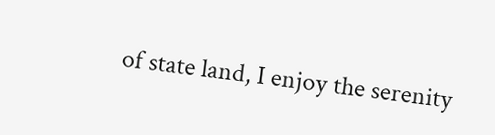of state land, I enjoy the serenity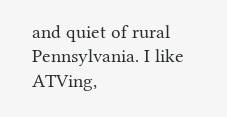and quiet of rural Pennsylvania. I like ATVing,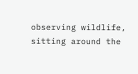observing wildlife, sitting around the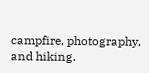campfire, photography, and hiking.